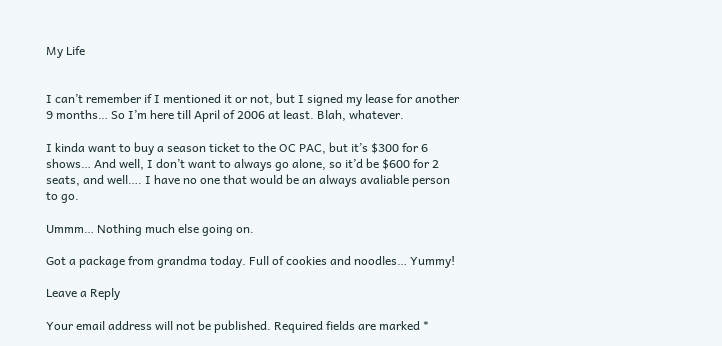My Life


I can’t remember if I mentioned it or not, but I signed my lease for another 9 months… So I’m here till April of 2006 at least. Blah, whatever.

I kinda want to buy a season ticket to the OC PAC, but it’s $300 for 6 shows… And well, I don’t want to always go alone, so it’d be $600 for 2 seats, and well…. I have no one that would be an always avaliable person to go.

Ummm… Nothing much else going on.

Got a package from grandma today. Full of cookies and noodles… Yummy!

Leave a Reply

Your email address will not be published. Required fields are marked *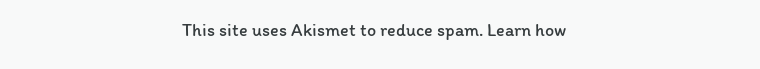This site uses Akismet to reduce spam. Learn how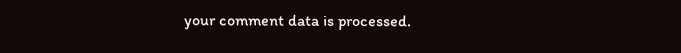your comment data is processed.